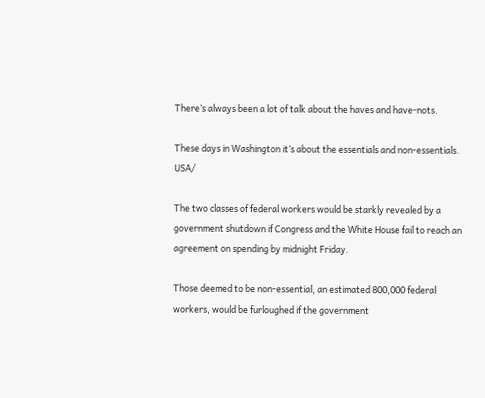There’s always been a lot of talk about the haves and have-nots.

These days in Washington it’s about the essentials and non-essentials. USA/

The two classes of federal workers would be starkly revealed by a government shutdown if Congress and the White House fail to reach an agreement on spending by midnight Friday.

Those deemed to be non-essential, an estimated 800,000 federal workers, would be furloughed if the government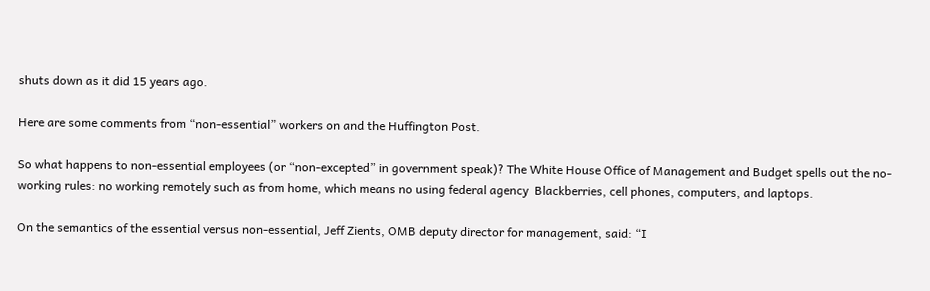shuts down as it did 15 years ago.

Here are some comments from “non-essential” workers on and the Huffington Post.

So what happens to non-essential employees (or “non-excepted” in government speak)? The White House Office of Management and Budget spells out the no-working rules: no working remotely such as from home, which means no using federal agency  Blackberries, cell phones, computers, and laptops.

On the semantics of the essential versus non-essential, Jeff Zients, OMB deputy director for management, said: “I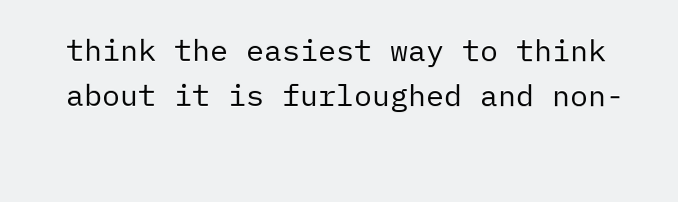think the easiest way to think about it is furloughed and non-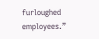furloughed employees.”